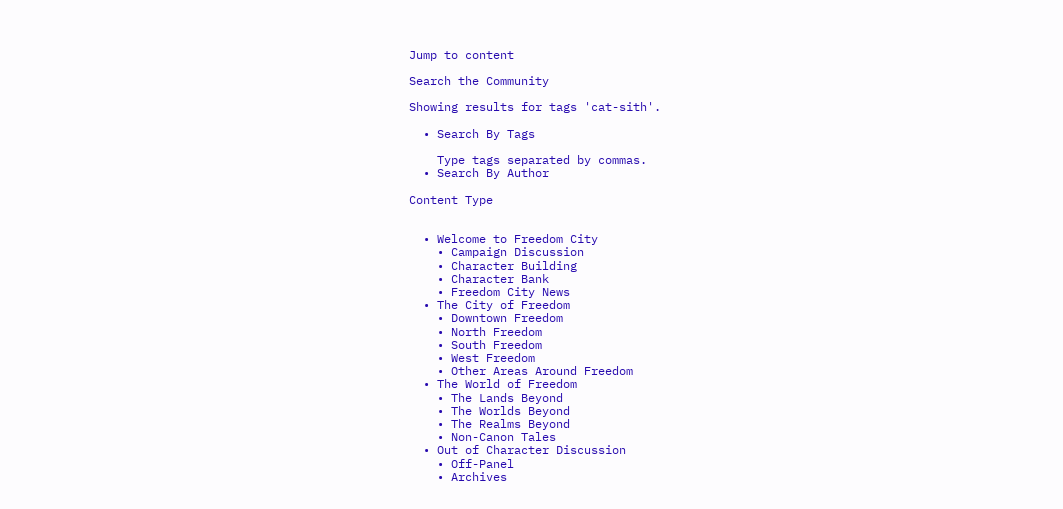Jump to content

Search the Community

Showing results for tags 'cat-sith'.

  • Search By Tags

    Type tags separated by commas.
  • Search By Author

Content Type


  • Welcome to Freedom City
    • Campaign Discussion
    • Character Building
    • Character Bank
    • Freedom City News
  • The City of Freedom
    • Downtown Freedom
    • North Freedom
    • South Freedom
    • West Freedom
    • Other Areas Around Freedom
  • The World of Freedom
    • The Lands Beyond
    • The Worlds Beyond
    • The Realms Beyond
    • Non-Canon Tales
  • Out of Character Discussion
    • Off-Panel
    • Archives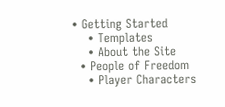• Getting Started
    • Templates
    • About the Site
  • People of Freedom
    • Player Characters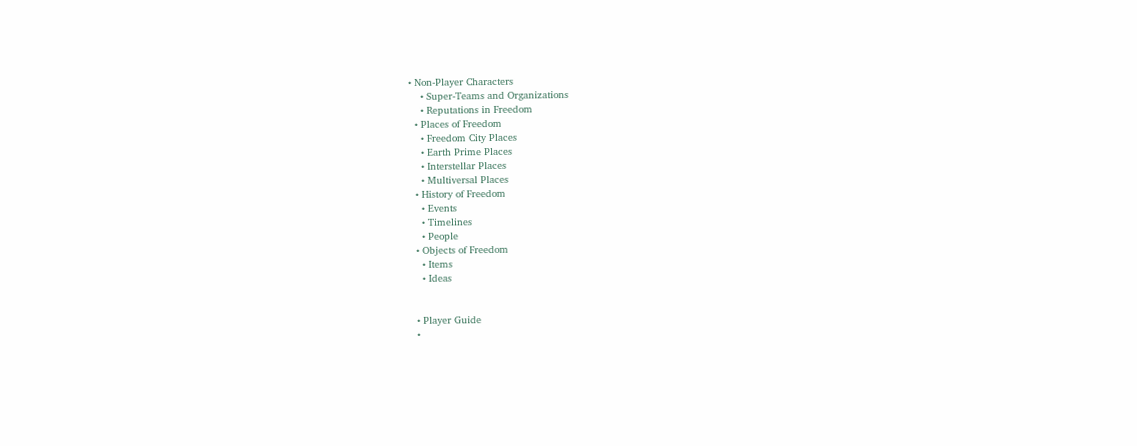• Non-Player Characters
    • Super-Teams and Organizations
    • Reputations in Freedom
  • Places of Freedom
    • Freedom City Places
    • Earth Prime Places
    • Interstellar Places
    • Multiversal Places
  • History of Freedom
    • Events
    • Timelines
    • People
  • Objects of Freedom
    • Items
    • Ideas


  • Player Guide
  •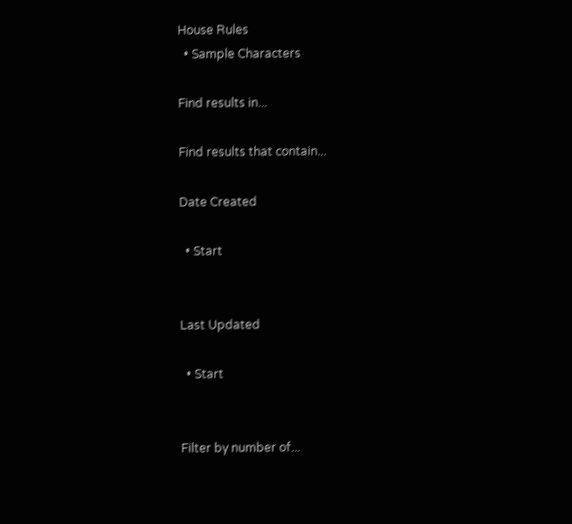House Rules
  • Sample Characters

Find results in...

Find results that contain...

Date Created

  • Start


Last Updated

  • Start


Filter by number of...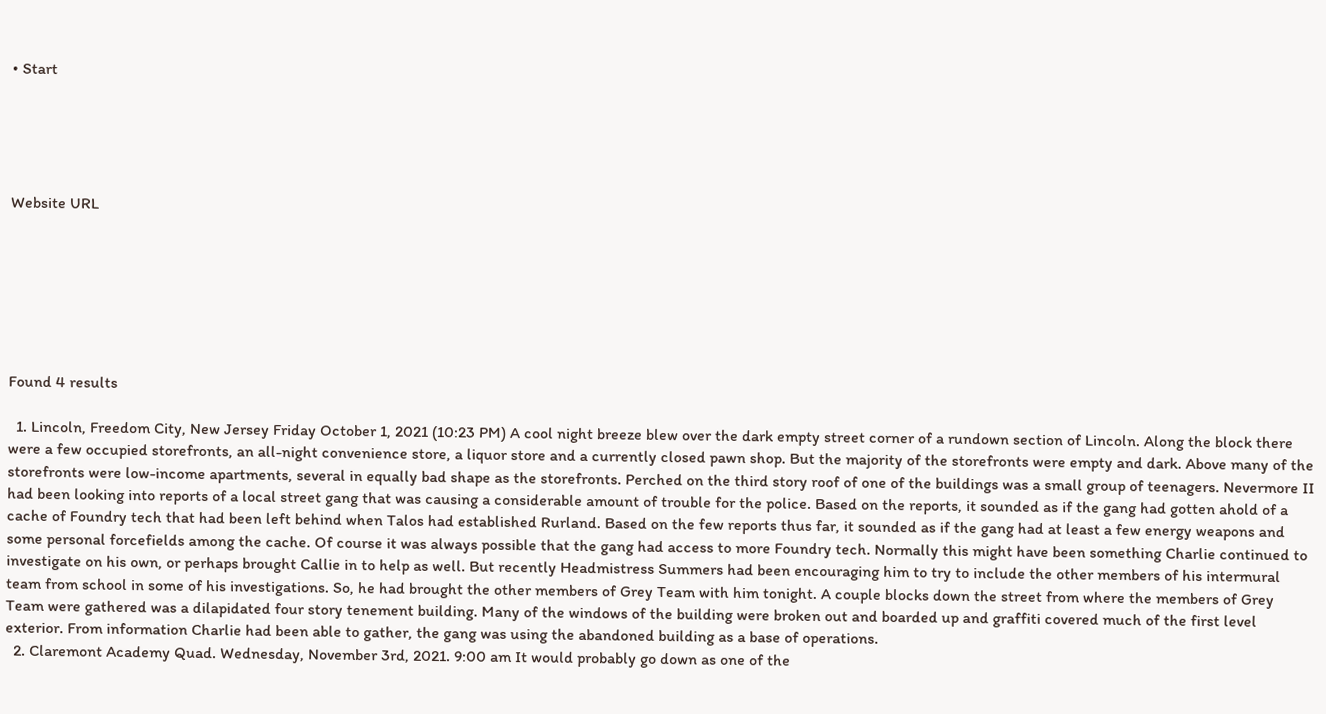• Start





Website URL







Found 4 results

  1. Lincoln, Freedom City, New Jersey Friday October 1, 2021 (10:23 PM) A cool night breeze blew over the dark empty street corner of a rundown section of Lincoln. Along the block there were a few occupied storefronts, an all-night convenience store, a liquor store and a currently closed pawn shop. But the majority of the storefronts were empty and dark. Above many of the storefronts were low-income apartments, several in equally bad shape as the storefronts. Perched on the third story roof of one of the buildings was a small group of teenagers. Nevermore II had been looking into reports of a local street gang that was causing a considerable amount of trouble for the police. Based on the reports, it sounded as if the gang had gotten ahold of a cache of Foundry tech that had been left behind when Talos had established Rurland. Based on the few reports thus far, it sounded as if the gang had at least a few energy weapons and some personal forcefields among the cache. Of course it was always possible that the gang had access to more Foundry tech. Normally this might have been something Charlie continued to investigate on his own, or perhaps brought Callie in to help as well. But recently Headmistress Summers had been encouraging him to try to include the other members of his intermural team from school in some of his investigations. So, he had brought the other members of Grey Team with him tonight. A couple blocks down the street from where the members of Grey Team were gathered was a dilapidated four story tenement building. Many of the windows of the building were broken out and boarded up and graffiti covered much of the first level exterior. From information Charlie had been able to gather, the gang was using the abandoned building as a base of operations.
  2. Claremont Academy Quad. Wednesday, November 3rd, 2021. 9:00 am It would probably go down as one of the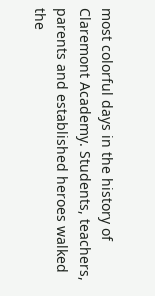most colorful days in the history of Claremont Academy. Students, teachers, parents and established heroes walked the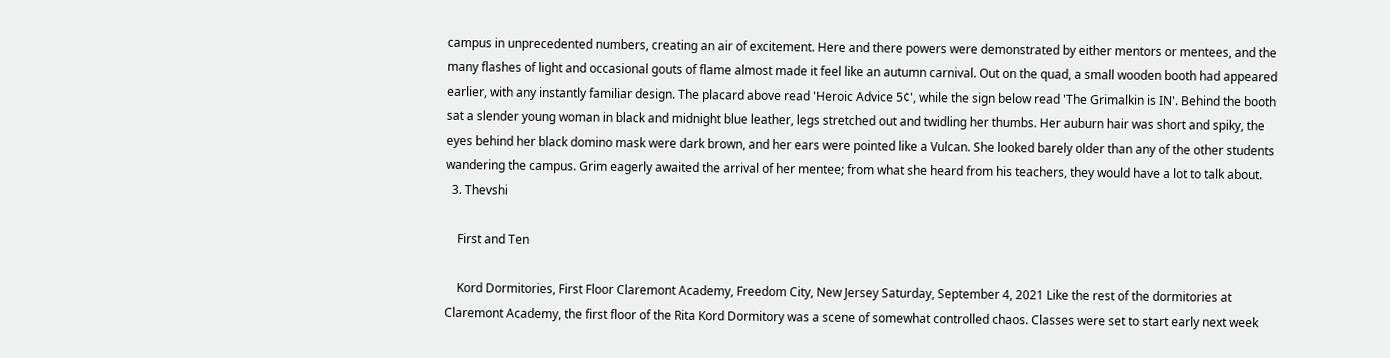campus in unprecedented numbers, creating an air of excitement. Here and there powers were demonstrated by either mentors or mentees, and the many flashes of light and occasional gouts of flame almost made it feel like an autumn carnival. Out on the quad, a small wooden booth had appeared earlier, with any instantly familiar design. The placard above read 'Heroic Advice 5¢', while the sign below read 'The Grimalkin is IN'. Behind the booth sat a slender young woman in black and midnight blue leather, legs stretched out and twidling her thumbs. Her auburn hair was short and spiky, the eyes behind her black domino mask were dark brown, and her ears were pointed like a Vulcan. She looked barely older than any of the other students wandering the campus. Grim eagerly awaited the arrival of her mentee; from what she heard from his teachers, they would have a lot to talk about.
  3. Thevshi

    First and Ten

    Kord Dormitories, First Floor Claremont Academy, Freedom City, New Jersey Saturday, September 4, 2021 Like the rest of the dormitories at Claremont Academy, the first floor of the Rita Kord Dormitory was a scene of somewhat controlled chaos. Classes were set to start early next week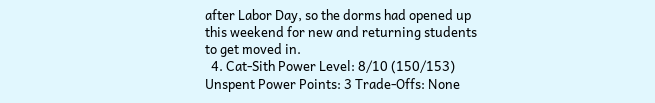after Labor Day, so the dorms had opened up this weekend for new and returning students to get moved in.
  4. Cat-Sith Power Level: 8/10 (150/153) Unspent Power Points: 3 Trade-Offs: None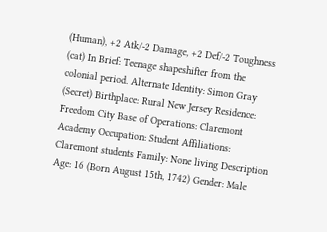(Human), +2 Atk/-2 Damage, +2 Def/-2 Toughness (cat) In Brief: Teenage shapeshifter from the colonial period. Alternate Identity: Simon Gray (Secret) Birthplace: Rural New Jersey Residence: Freedom City Base of Operations: Claremont Academy Occupation: Student Affiliations: Claremont students Family: None living Description Age: 16 (Born August 15th, 1742) Gender: Male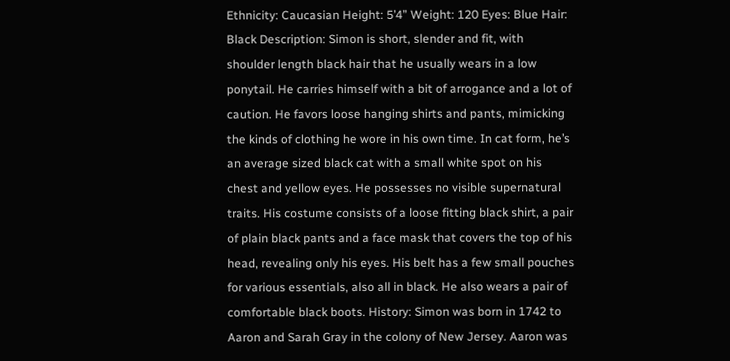Ethnicity: Caucasian Height: 5’4” Weight: 120 Eyes: Blue Hair: Black Description: Simon is short, slender and fit, with shoulder length black hair that he usually wears in a low ponytail. He carries himself with a bit of arrogance and a lot of caution. He favors loose hanging shirts and pants, mimicking the kinds of clothing he wore in his own time. In cat form, he’s an average sized black cat with a small white spot on his chest and yellow eyes. He possesses no visible supernatural traits. His costume consists of a loose fitting black shirt, a pair of plain black pants and a face mask that covers the top of his head, revealing only his eyes. His belt has a few small pouches for various essentials, also all in black. He also wears a pair of comfortable black boots. History: Simon was born in 1742 to Aaron and Sarah Gray in the colony of New Jersey. Aaron was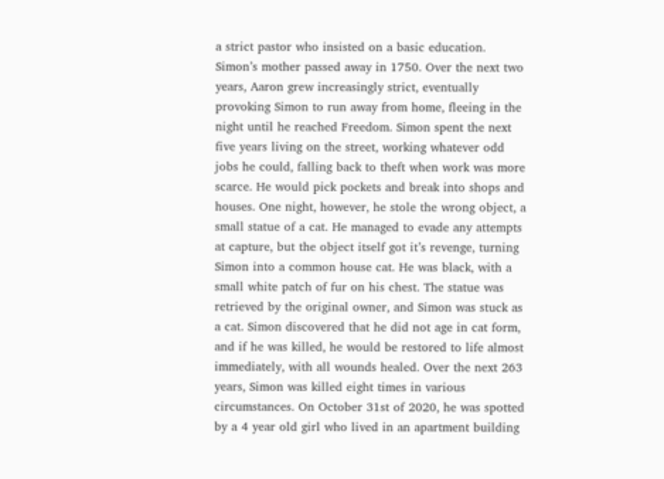a strict pastor who insisted on a basic education. Simon’s mother passed away in 1750. Over the next two years, Aaron grew increasingly strict, eventually provoking Simon to run away from home, fleeing in the night until he reached Freedom. Simon spent the next five years living on the street, working whatever odd jobs he could, falling back to theft when work was more scarce. He would pick pockets and break into shops and houses. One night, however, he stole the wrong object, a small statue of a cat. He managed to evade any attempts at capture, but the object itself got it’s revenge, turning Simon into a common house cat. He was black, with a small white patch of fur on his chest. The statue was retrieved by the original owner, and Simon was stuck as a cat. Simon discovered that he did not age in cat form, and if he was killed, he would be restored to life almost immediately, with all wounds healed. Over the next 263 years, Simon was killed eight times in various circumstances. On October 31st of 2020, he was spotted by a 4 year old girl who lived in an apartment building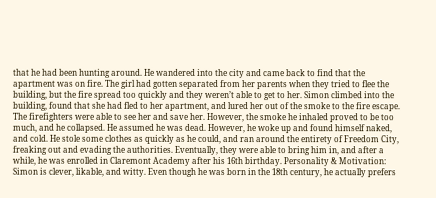that he had been hunting around. He wandered into the city and came back to find that the apartment was on fire. The girl had gotten separated from her parents when they tried to flee the building, but the fire spread too quickly and they weren’t able to get to her. Simon climbed into the building, found that she had fled to her apartment, and lured her out of the smoke to the fire escape. The firefighters were able to see her and save her. However, the smoke he inhaled proved to be too much, and he collapsed. He assumed he was dead. However, he woke up and found himself naked, and cold. He stole some clothes as quickly as he could, and ran around the entirety of Freedom City, freaking out and evading the authorities. Eventually, they were able to bring him in, and after a while, he was enrolled in Claremont Academy after his 16th birthday. Personality & Motivation: Simon is clever, likable, and witty. Even though he was born in the 18th century, he actually prefers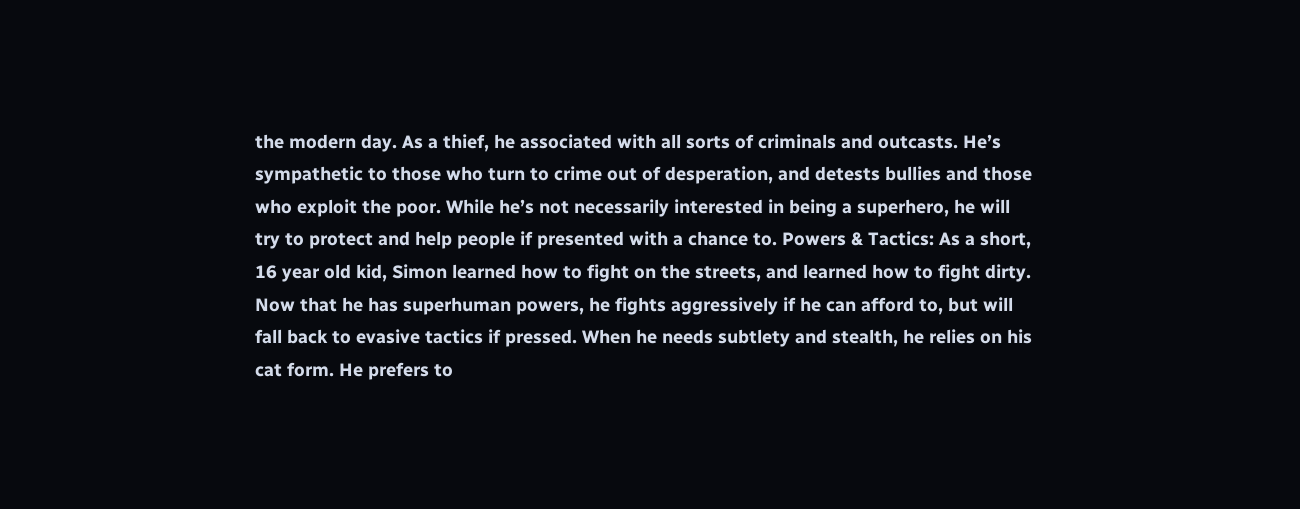the modern day. As a thief, he associated with all sorts of criminals and outcasts. He’s sympathetic to those who turn to crime out of desperation, and detests bullies and those who exploit the poor. While he’s not necessarily interested in being a superhero, he will try to protect and help people if presented with a chance to. Powers & Tactics: As a short, 16 year old kid, Simon learned how to fight on the streets, and learned how to fight dirty. Now that he has superhuman powers, he fights aggressively if he can afford to, but will fall back to evasive tactics if pressed. When he needs subtlety and stealth, he relies on his cat form. He prefers to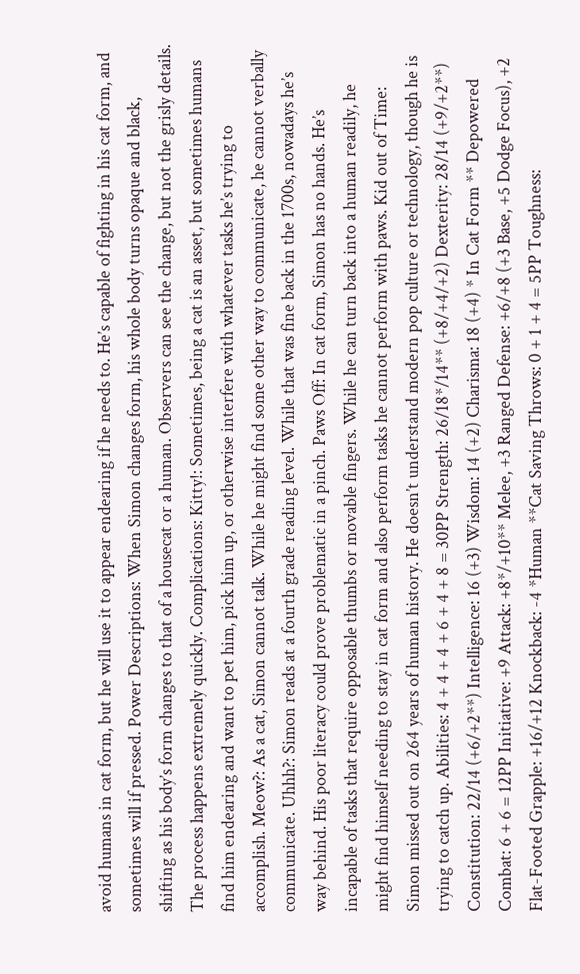avoid humans in cat form, but he will use it to appear endearing if he needs to. He’s capable of fighting in his cat form, and sometimes will if pressed. Power Descriptions: When Simon changes form, his whole body turns opaque and black, shifting as his body’s form changes to that of a housecat or a human. Observers can see the change, but not the grisly details. The process happens extremely quickly. Complications: Kitty!: Sometimes, being a cat is an asset, but sometimes humans find him endearing and want to pet him, pick him up, or otherwise interfere with whatever tasks he’s trying to accomplish. Meow?: As a cat, Simon cannot talk. While he might find some other way to communicate, he cannot verbally communicate. Uhhh?: Simon reads at a fourth grade reading level. While that was fine back in the 1700s, nowadays he’s way behind. His poor literacy could prove problematic in a pinch. Paws Off: In cat form, Simon has no hands. He’s incapable of tasks that require opposable thumbs or movable fingers. While he can turn back into a human readily, he might find himself needing to stay in cat form and also perform tasks he cannot perform with paws. Kid out of Time: Simon missed out on 264 years of human history. He doesn’t understand modern pop culture or technology, though he is trying to catch up. Abilities: 4 + 4 + 4 + 6 + 4 + 8 = 30PP Strength: 26/18*/14** (+8/+4/+2) Dexterity: 28/14 (+9/+2**) Constitution: 22/14 (+6/+2**) Intelligence: 16 (+3) Wisdom: 14 (+2) Charisma: 18 (+4) * In Cat Form ** Depowered Combat: 6 + 6 = 12PP Initiative: +9 Attack: +8*/+10** Melee, +3 Ranged Defense: +6/+8 (+3 Base, +5 Dodge Focus), +2 Flat-Footed Grapple: +16/+12 Knockback: -4 *Human **Cat Saving Throws: 0 + 1 + 4 = 5PP Toughness: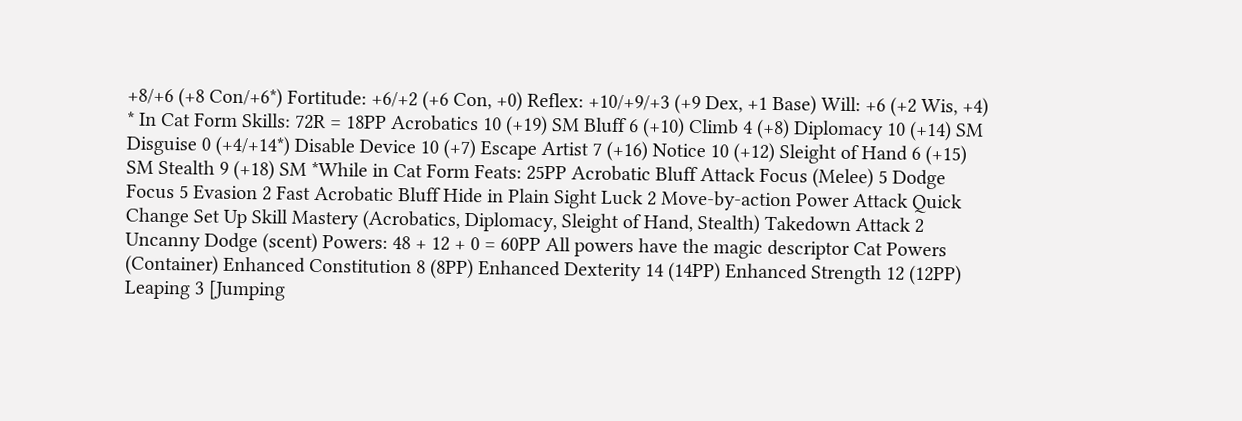+8/+6 (+8 Con/+6*) Fortitude: +6/+2 (+6 Con, +0) Reflex: +10/+9/+3 (+9 Dex, +1 Base) Will: +6 (+2 Wis, +4) * In Cat Form Skills: 72R = 18PP Acrobatics 10 (+19) SM Bluff 6 (+10) Climb 4 (+8) Diplomacy 10 (+14) SM Disguise 0 (+4/+14*) Disable Device 10 (+7) Escape Artist 7 (+16) Notice 10 (+12) Sleight of Hand 6 (+15) SM Stealth 9 (+18) SM *While in Cat Form Feats: 25PP Acrobatic Bluff Attack Focus (Melee) 5 Dodge Focus 5 Evasion 2 Fast Acrobatic Bluff Hide in Plain Sight Luck 2 Move-by-action Power Attack Quick Change Set Up Skill Mastery (Acrobatics, Diplomacy, Sleight of Hand, Stealth) Takedown Attack 2 Uncanny Dodge (scent) Powers: 48 + 12 + 0 = 60PP All powers have the magic descriptor Cat Powers (Container) Enhanced Constitution 8 (8PP) Enhanced Dexterity 14 (14PP) Enhanced Strength 12 (12PP) Leaping 3 [Jumping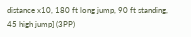distance x10, 180 ft long jump, 90 ft standing, 45 high jump] (3PP)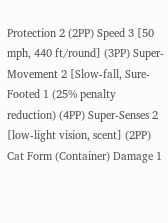Protection 2 (2PP) Speed 3 [50 mph, 440 ft/round] (3PP) Super-Movement 2 [Slow-fall, Sure-Footed 1 (25% penalty reduction) (4PP) Super-Senses 2 [low-light vision, scent] (2PP) Cat Form (Container) Damage 1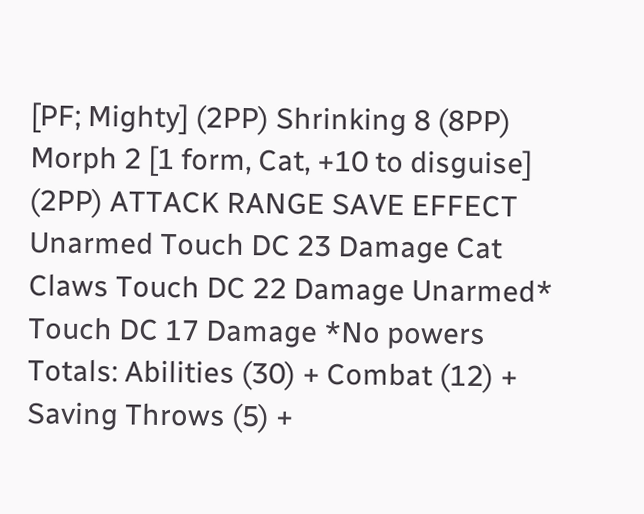[PF; Mighty] (2PP) Shrinking 8 (8PP) Morph 2 [1 form, Cat, +10 to disguise] (2PP) ATTACK RANGE SAVE EFFECT Unarmed Touch DC 23 Damage Cat Claws Touch DC 22 Damage Unarmed* Touch DC 17 Damage *No powers Totals: Abilities (30) + Combat (12) + Saving Throws (5) +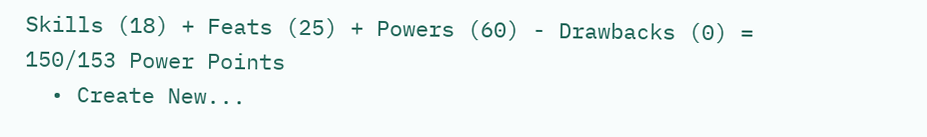Skills (18) + Feats (25) + Powers (60) - Drawbacks (0) = 150/153 Power Points
  • Create New...